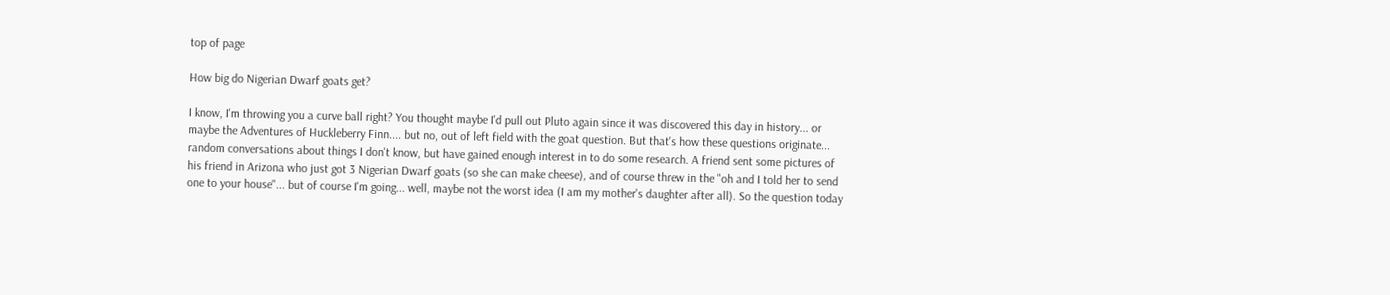top of page

How big do Nigerian Dwarf goats get?

I know, I'm throwing you a curve ball right? You thought maybe I'd pull out Pluto again since it was discovered this day in history... or maybe the Adventures of Huckleberry Finn.... but no, out of left field with the goat question. But that's how these questions originate... random conversations about things I don't know, but have gained enough interest in to do some research. A friend sent some pictures of his friend in Arizona who just got 3 Nigerian Dwarf goats (so she can make cheese), and of course threw in the "oh and I told her to send one to your house"... but of course I'm going... well, maybe not the worst idea (I am my mother's daughter after all). So the question today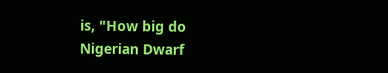is, "How big do Nigerian Dwarf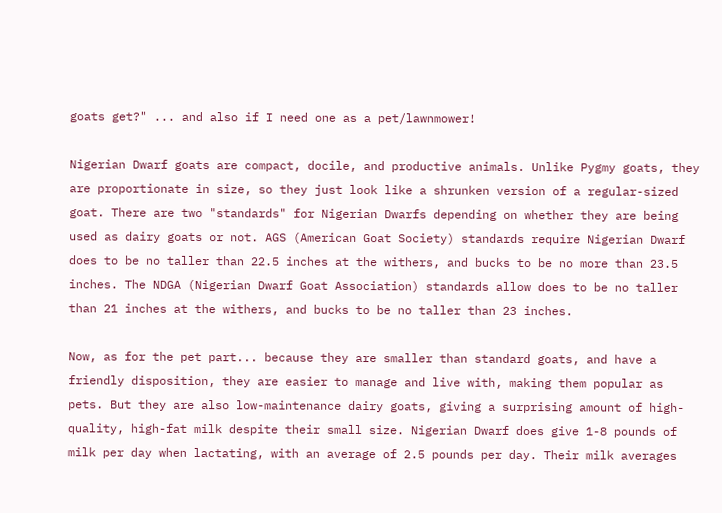goats get?" ... and also if I need one as a pet/lawnmower!

Nigerian Dwarf goats are compact, docile, and productive animals. Unlike Pygmy goats, they are proportionate in size, so they just look like a shrunken version of a regular-sized goat. There are two "standards" for Nigerian Dwarfs depending on whether they are being used as dairy goats or not. AGS (American Goat Society) standards require Nigerian Dwarf does to be no taller than 22.5 inches at the withers, and bucks to be no more than 23.5 inches. The NDGA (Nigerian Dwarf Goat Association) standards allow does to be no taller than 21 inches at the withers, and bucks to be no taller than 23 inches.

Now, as for the pet part... because they are smaller than standard goats, and have a friendly disposition, they are easier to manage and live with, making them popular as pets. But they are also low-maintenance dairy goats, giving a surprising amount of high-quality, high-fat milk despite their small size. Nigerian Dwarf does give 1-8 pounds of milk per day when lactating, with an average of 2.5 pounds per day. Their milk averages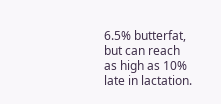6.5% butterfat, but can reach as high as 10% late in lactation.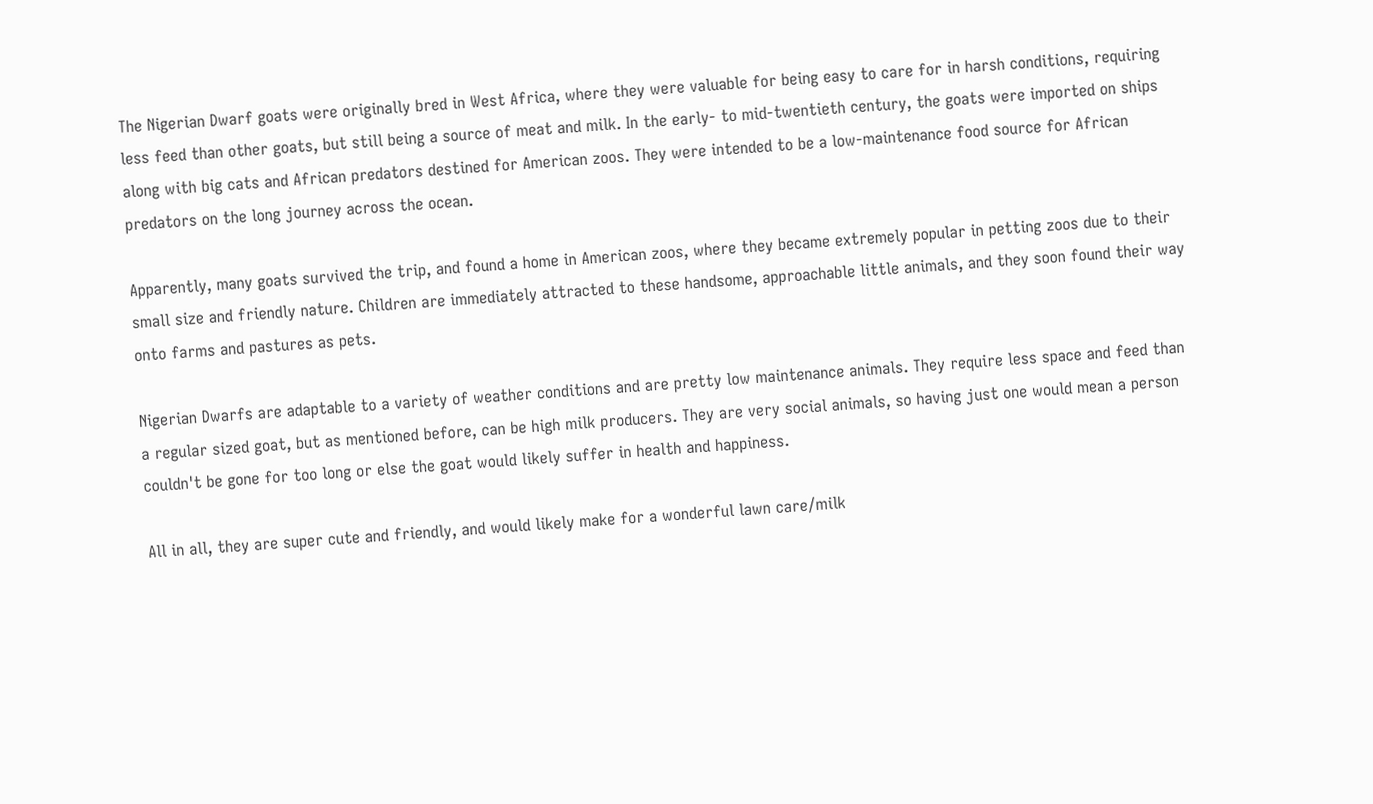The Nigerian Dwarf goats were originally bred in West Africa, where they were valuable for being easy to care for in harsh conditions, requiring less feed than other goats, but still being a source of meat and milk. In the early- to mid-twentieth century, the goats were imported on ships along with big cats and African predators destined for American zoos. They were intended to be a low-maintenance food source for African predators on the long journey across the ocean.

Apparently, many goats survived the trip, and found a home in American zoos, where they became extremely popular in petting zoos due to their small size and friendly nature. Children are immediately attracted to these handsome, approachable little animals, and they soon found their way onto farms and pastures as pets.

Nigerian Dwarfs are adaptable to a variety of weather conditions and are pretty low maintenance animals. They require less space and feed than a regular sized goat, but as mentioned before, can be high milk producers. They are very social animals, so having just one would mean a person couldn't be gone for too long or else the goat would likely suffer in health and happiness.

All in all, they are super cute and friendly, and would likely make for a wonderful lawn care/milk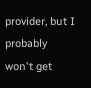provider, but I probably won't get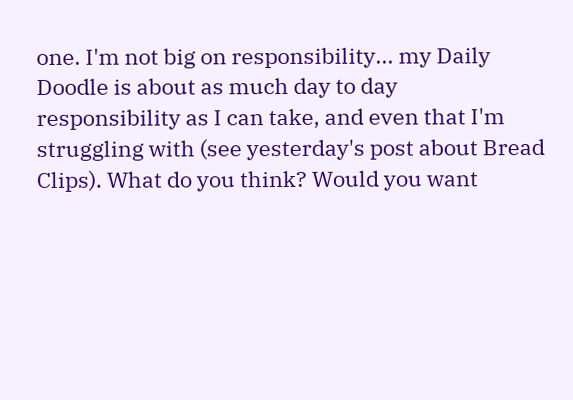one. I'm not big on responsibility... my Daily Doodle is about as much day to day responsibility as I can take, and even that I'm struggling with (see yesterday's post about Bread Clips). What do you think? Would you want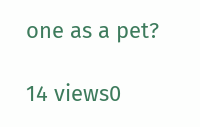one as a pet?

14 views0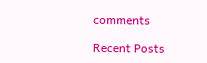comments

Recent Posts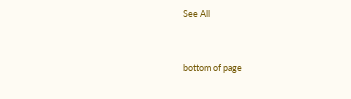See All


bottom of page